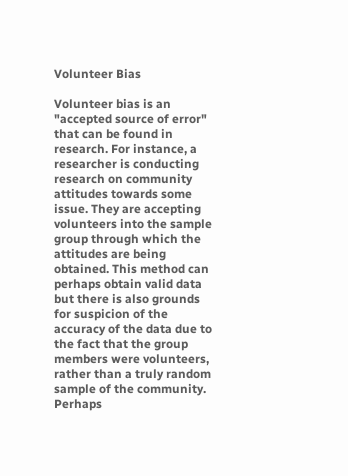Volunteer Bias

Volunteer bias is an "accepted source of error" that can be found in research. For instance, a researcher is conducting research on community attitudes towards some issue. They are accepting volunteers into the sample group through which the attitudes are being obtained. This method can perhaps obtain valid data but there is also grounds for suspicion of the accuracy of the data due to the fact that the group members were volunteers, rather than a truly random sample of the community. Perhaps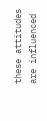these attitudes are influenced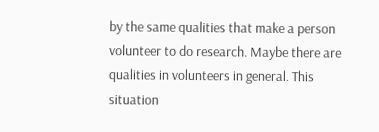by the same qualities that make a person volunteer to do research. Maybe there are qualities in volunteers in general. This situation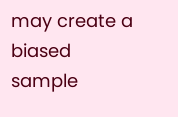may create a biased sample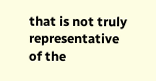that is not truly representative of the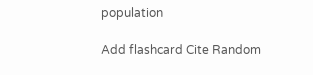population

Add flashcard Cite Random